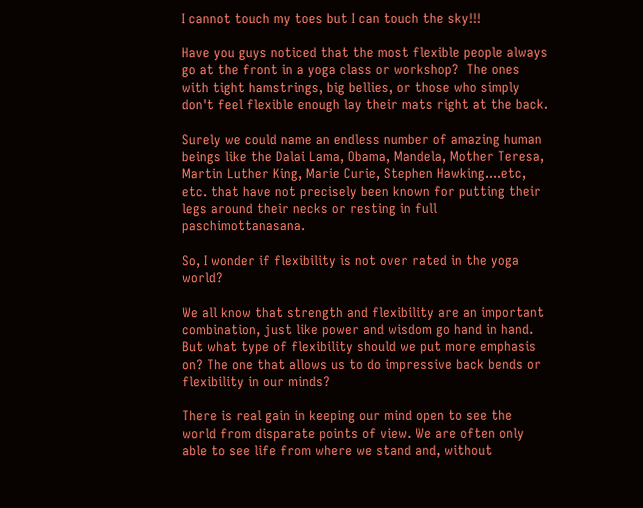I cannot touch my toes but I can touch the sky!!!

Have you guys noticed that the most flexible people always go at the front in a yoga class or workshop?  The ones with tight hamstrings, big bellies, or those who simply don't feel flexible enough lay their mats right at the back.

Surely we could name an endless number of amazing human beings like the Dalai Lama, Obama, Mandela, Mother Teresa, Martin Luther King, Marie Curie, Stephen Hawking....etc, etc. that have not precisely been known for putting their legs around their necks or resting in full paschimottanasana.

So, I wonder if flexibility is not over rated in the yoga world?

We all know that strength and flexibility are an important combination, just like power and wisdom go hand in hand.  But what type of flexibility should we put more emphasis on? The one that allows us to do impressive back bends or flexibility in our minds?

There is real gain in keeping our mind open to see the world from disparate points of view. We are often only able to see life from where we stand and, without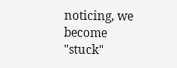noticing, we become "stuck"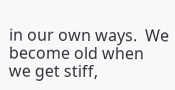in our own ways.  We become old when we get stiff,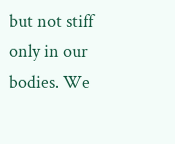but not stiff only in our bodies. We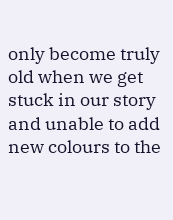only become truly old when we get stuck in our story and unable to add new colours to the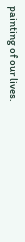painting of our lives.